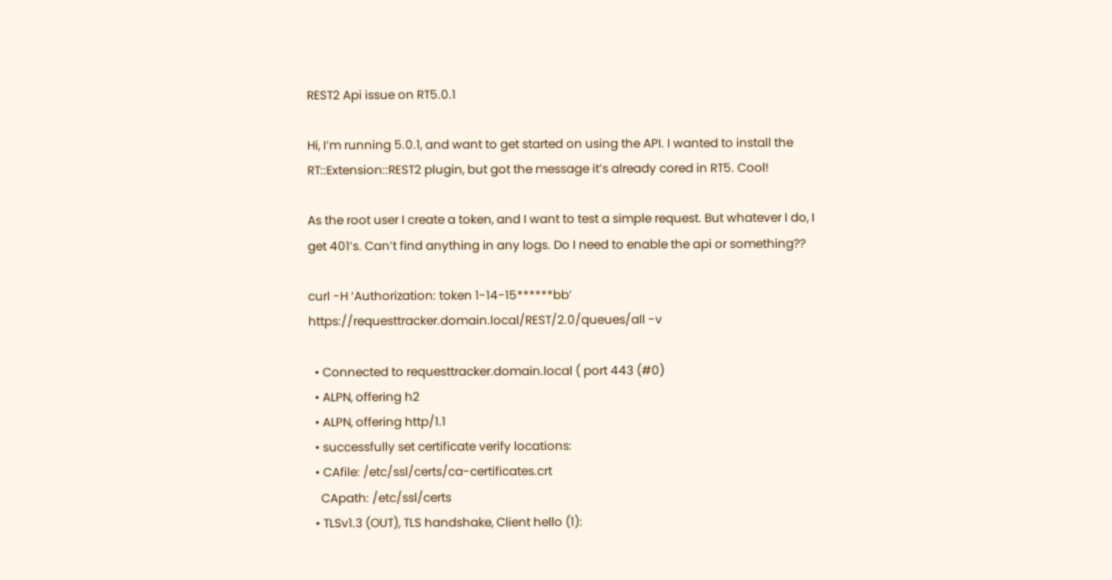REST2 Api issue on RT5.0.1

Hi, I’m running 5.0.1, and want to get started on using the API. I wanted to install the RT::Extension::REST2 plugin, but got the message it’s already cored in RT5. Cool!

As the root user I create a token, and I want to test a simple request. But whatever I do, I get 401’s. Can’t find anything in any logs. Do I need to enable the api or something??

curl -H ‘Authorization: token 1-14-15******bb’ https://requesttracker.domain.local/REST/2.0/queues/all -v

  • Connected to requesttracker.domain.local ( port 443 (#0)
  • ALPN, offering h2
  • ALPN, offering http/1.1
  • successfully set certificate verify locations:
  • CAfile: /etc/ssl/certs/ca-certificates.crt
    CApath: /etc/ssl/certs
  • TLSv1.3 (OUT), TLS handshake, Client hello (1):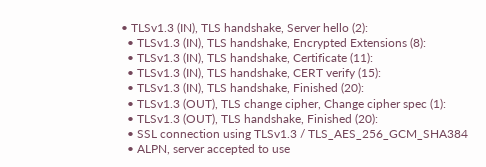• TLSv1.3 (IN), TLS handshake, Server hello (2):
  • TLSv1.3 (IN), TLS handshake, Encrypted Extensions (8):
  • TLSv1.3 (IN), TLS handshake, Certificate (11):
  • TLSv1.3 (IN), TLS handshake, CERT verify (15):
  • TLSv1.3 (IN), TLS handshake, Finished (20):
  • TLSv1.3 (OUT), TLS change cipher, Change cipher spec (1):
  • TLSv1.3 (OUT), TLS handshake, Finished (20):
  • SSL connection using TLSv1.3 / TLS_AES_256_GCM_SHA384
  • ALPN, server accepted to use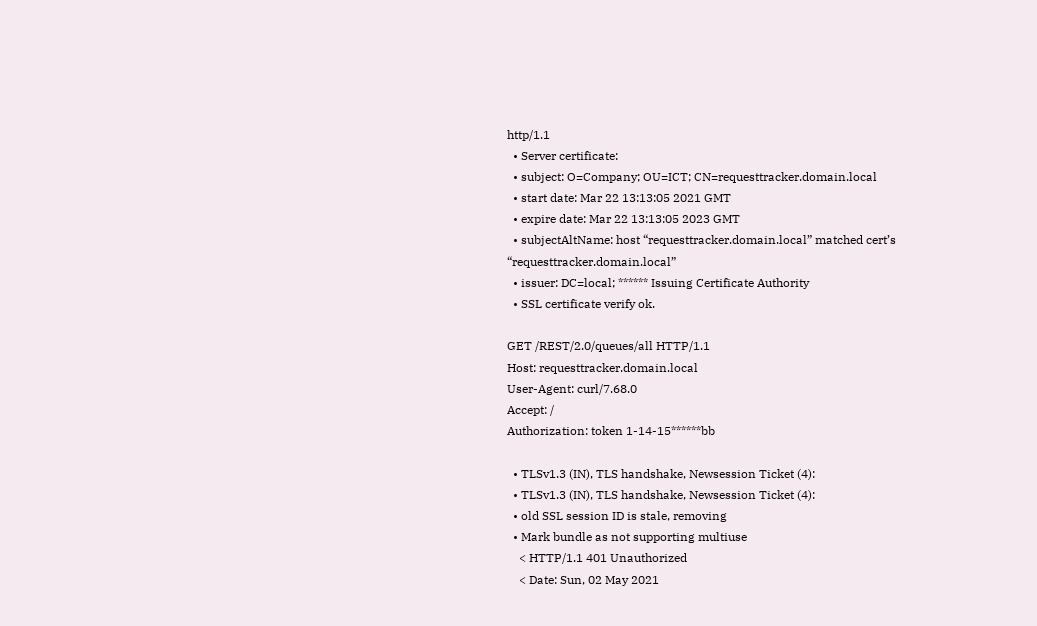http/1.1
  • Server certificate:
  • subject: O=Company; OU=ICT; CN=requesttracker.domain.local
  • start date: Mar 22 13:13:05 2021 GMT
  • expire date: Mar 22 13:13:05 2023 GMT
  • subjectAltName: host “requesttracker.domain.local” matched cert’s “requesttracker.domain.local”
  • issuer: DC=local; ****** Issuing Certificate Authority
  • SSL certificate verify ok.

GET /REST/2.0/queues/all HTTP/1.1
Host: requesttracker.domain.local
User-Agent: curl/7.68.0
Accept: /
Authorization: token 1-14-15******bb

  • TLSv1.3 (IN), TLS handshake, Newsession Ticket (4):
  • TLSv1.3 (IN), TLS handshake, Newsession Ticket (4):
  • old SSL session ID is stale, removing
  • Mark bundle as not supporting multiuse
    < HTTP/1.1 401 Unauthorized
    < Date: Sun, 02 May 2021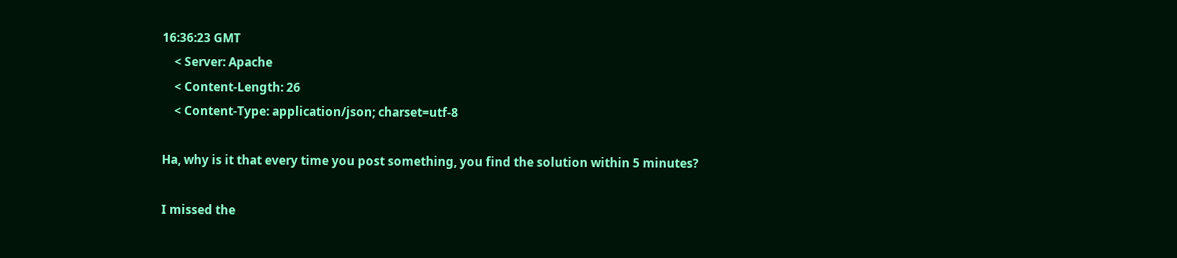16:36:23 GMT
    < Server: Apache
    < Content-Length: 26
    < Content-Type: application/json; charset=utf-8

Ha, why is it that every time you post something, you find the solution within 5 minutes?

I missed the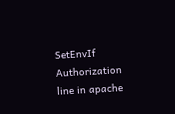SetEnvIf Authorization line in apache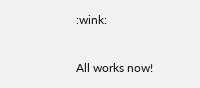:wink:

All works now!